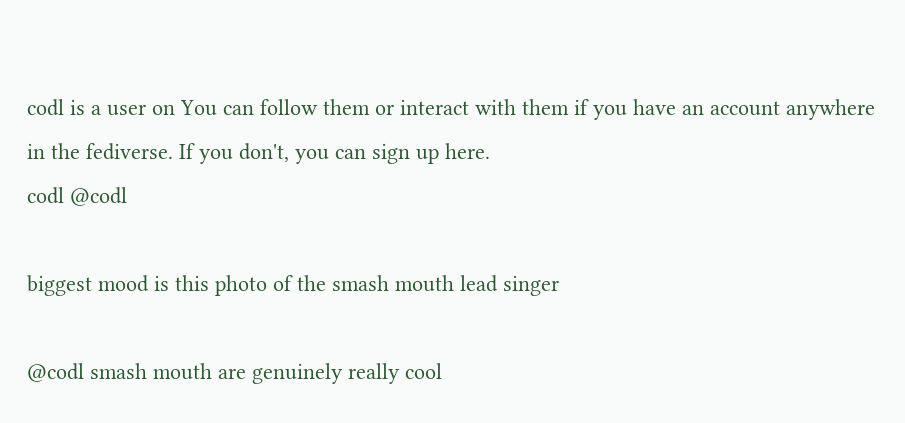codl is a user on You can follow them or interact with them if you have an account anywhere in the fediverse. If you don't, you can sign up here.
codl @codl

biggest mood is this photo of the smash mouth lead singer

@codl smash mouth are genuinely really cool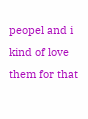peopel and i kind of love them for that